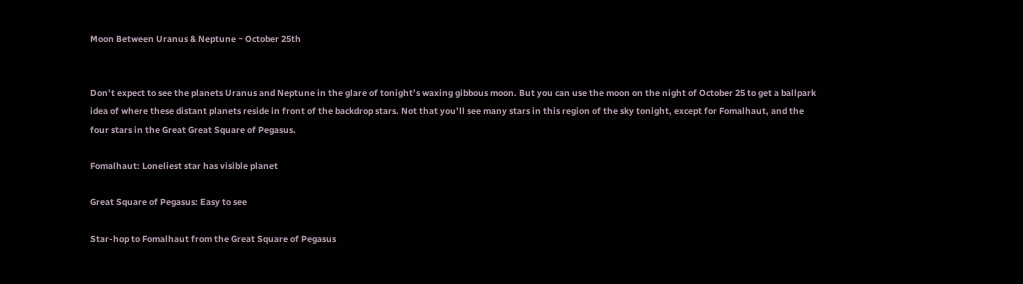Moon Between Uranus & Neptune ~ October 25th


Don’t expect to see the planets Uranus and Neptune in the glare of tonight’s waxing gibbous moon. But you can use the moon on the night of October 25 to get a ballpark idea of where these distant planets reside in front of the backdrop stars. Not that you’ll see many stars in this region of the sky tonight, except for Fomalhaut, and the four stars in the Great Great Square of Pegasus.

Fomalhaut: Loneliest star has visible planet

Great Square of Pegasus: Easy to see

Star-hop to Fomalhaut from the Great Square of Pegasus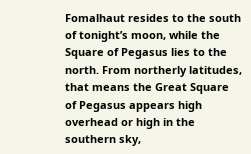Fomalhaut resides to the south of tonight’s moon, while the Square of Pegasus lies to the north. From northerly latitudes, that means the Great Square of Pegasus appears high overhead or high in the southern sky,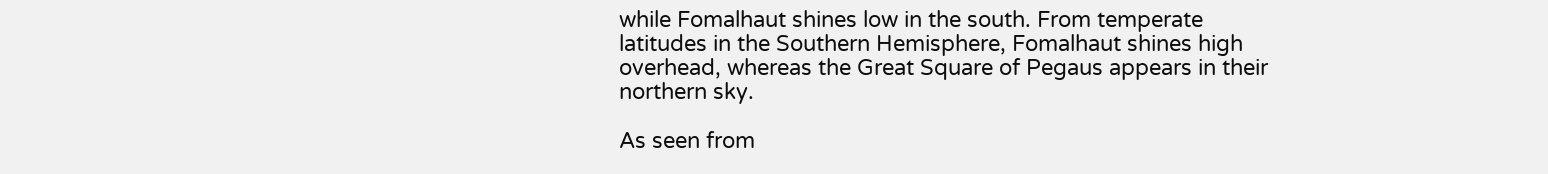while Fomalhaut shines low in the south. From temperate latitudes in the Southern Hemisphere, Fomalhaut shines high overhead, whereas the Great Square of Pegaus appears in their northern sky.

As seen from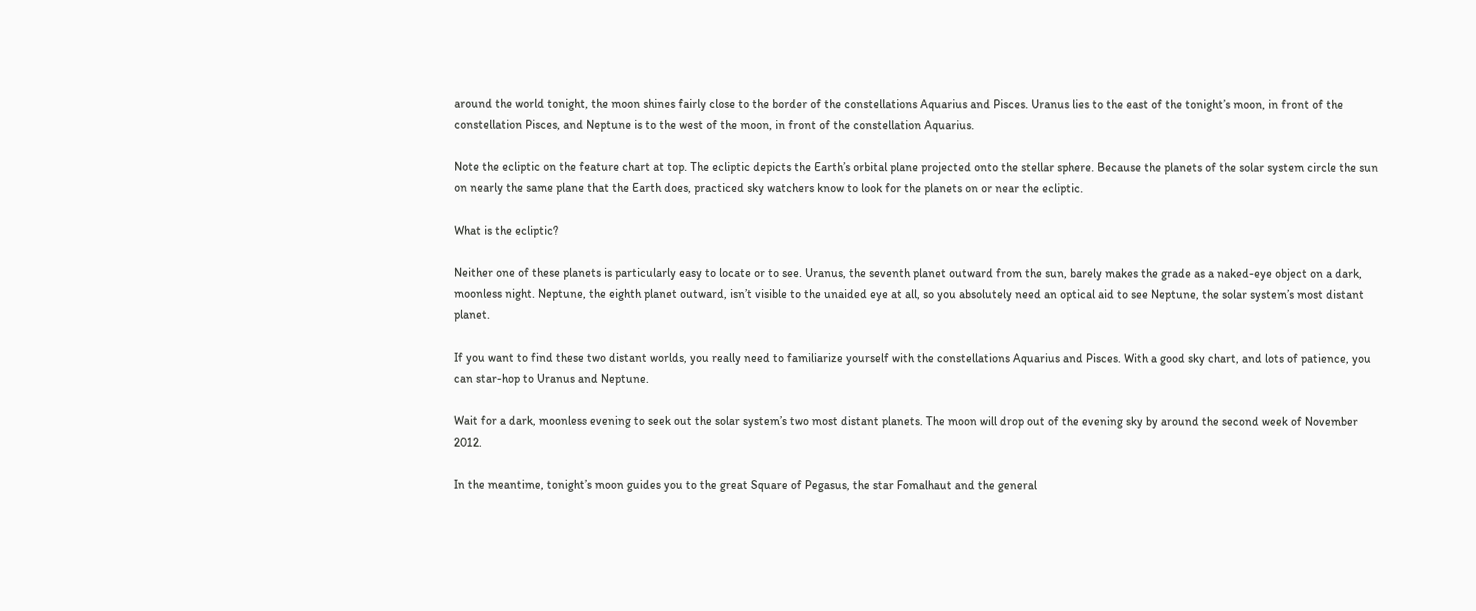around the world tonight, the moon shines fairly close to the border of the constellations Aquarius and Pisces. Uranus lies to the east of the tonight’s moon, in front of the constellation Pisces, and Neptune is to the west of the moon, in front of the constellation Aquarius.

Note the ecliptic on the feature chart at top. The ecliptic depicts the Earth’s orbital plane projected onto the stellar sphere. Because the planets of the solar system circle the sun on nearly the same plane that the Earth does, practiced sky watchers know to look for the planets on or near the ecliptic.

What is the ecliptic?

Neither one of these planets is particularly easy to locate or to see. Uranus, the seventh planet outward from the sun, barely makes the grade as a naked-eye object on a dark, moonless night. Neptune, the eighth planet outward, isn’t visible to the unaided eye at all, so you absolutely need an optical aid to see Neptune, the solar system’s most distant planet.

If you want to find these two distant worlds, you really need to familiarize yourself with the constellations Aquarius and Pisces. With a good sky chart, and lots of patience, you can star-hop to Uranus and Neptune.

Wait for a dark, moonless evening to seek out the solar system’s two most distant planets. The moon will drop out of the evening sky by around the second week of November 2012.

In the meantime, tonight’s moon guides you to the great Square of Pegasus, the star Fomalhaut and the general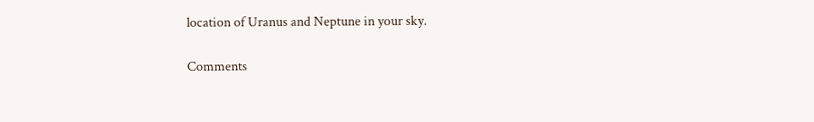location of Uranus and Neptune in your sky.

Comments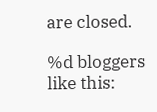are closed.

%d bloggers like this: